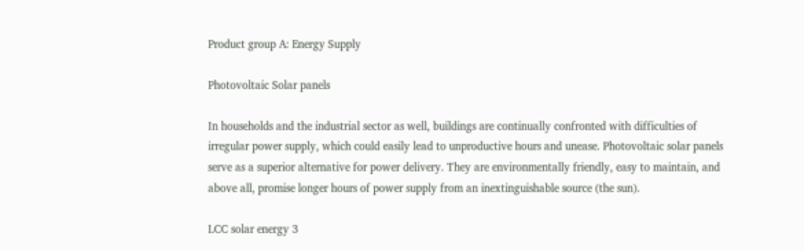Product group A: Energy Supply

Photovoltaic Solar panels

In households and the industrial sector as well, buildings are continually confronted with difficulties of irregular power supply, which could easily lead to unproductive hours and unease. Photovoltaic solar panels serve as a superior alternative for power delivery. They are environmentally friendly, easy to maintain, and above all, promise longer hours of power supply from an inextinguishable source (the sun).

LCC solar energy 3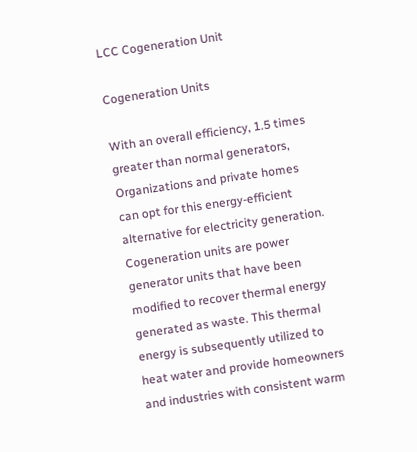LCC Cogeneration Unit

Cogeneration Units

With an overall efficiency, 1.5 times greater than normal generators, Organizations and private homes can opt for this energy-efficient alternative for electricity generation. Cogeneration units are power generator units that have been modified to recover thermal energy generated as waste. This thermal energy is subsequently utilized to heat water and provide homeowners and industries with consistent warm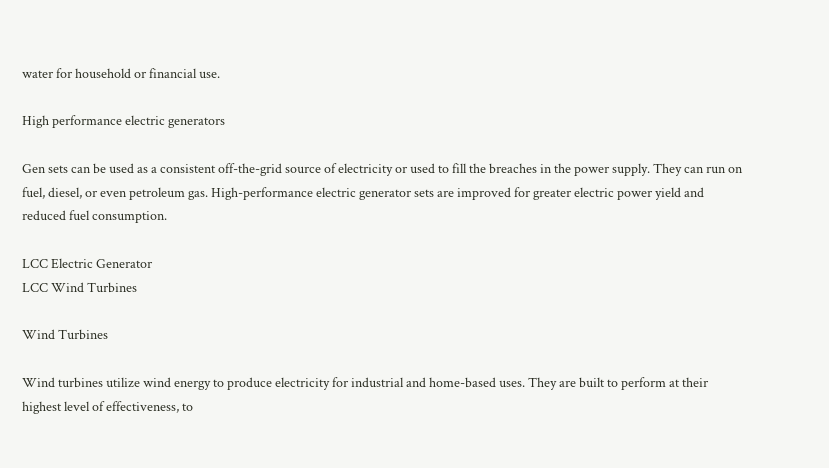water for household or financial use.

High performance electric generators

Gen sets can be used as a consistent off-the-grid source of electricity or used to fill the breaches in the power supply. They can run on fuel, diesel, or even petroleum gas. High-performance electric generator sets are improved for greater electric power yield and reduced fuel consumption.

LCC Electric Generator
LCC Wind Turbines

Wind Turbines

Wind turbines utilize wind energy to produce electricity for industrial and home-based uses. They are built to perform at their highest level of effectiveness, to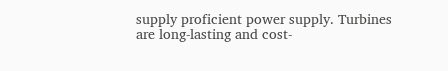supply proficient power supply. Turbines are long-lasting and cost-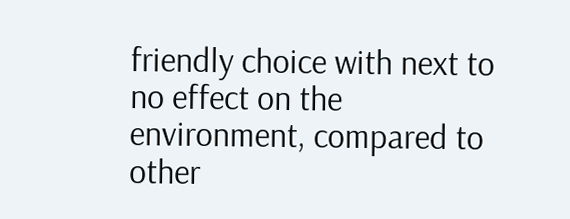friendly choice with next to no effect on the environment, compared to other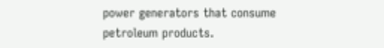power generators that consume petroleum products.